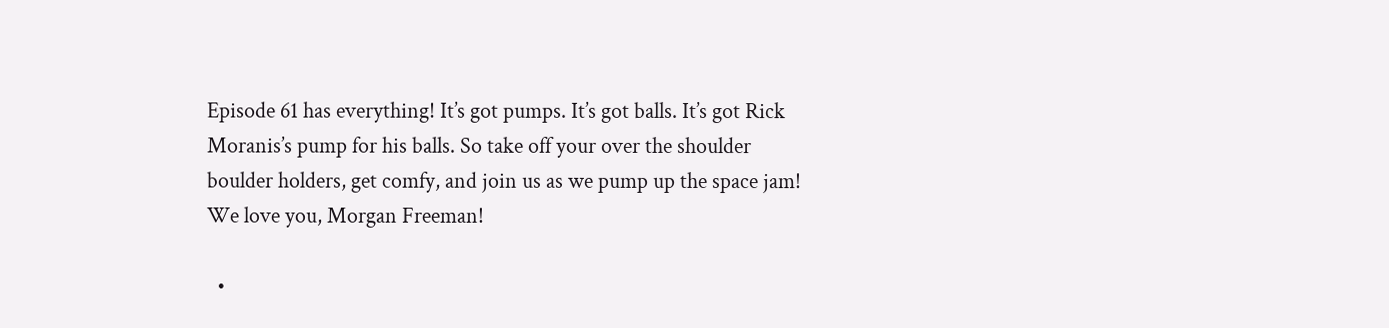Episode 61 has everything! It’s got pumps. It’s got balls. It’s got Rick Moranis’s pump for his balls. So take off your over the shoulder boulder holders, get comfy, and join us as we pump up the space jam! We love you, Morgan Freeman!

  •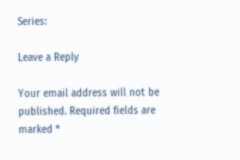Series:

Leave a Reply

Your email address will not be published. Required fields are marked *